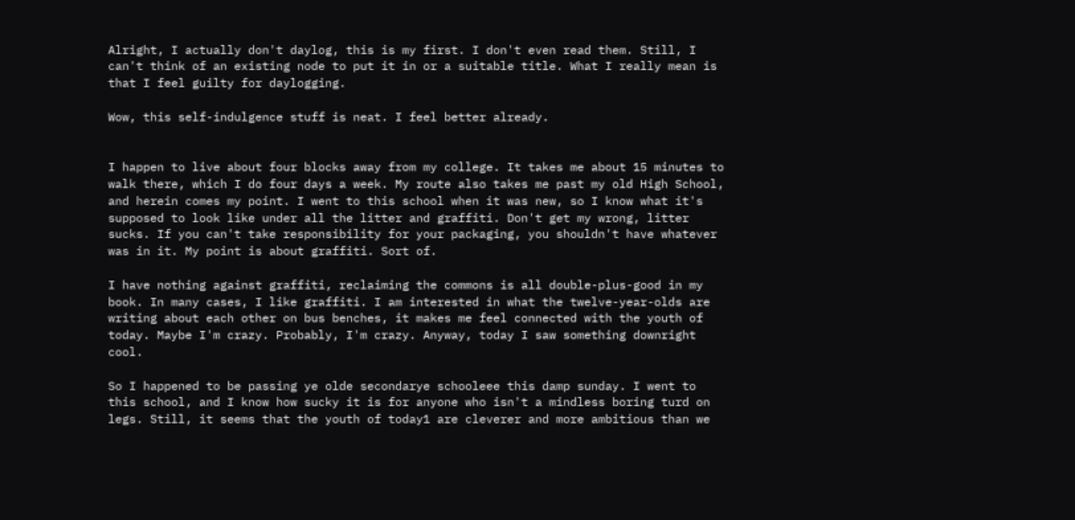Alright, I actually don't daylog, this is my first. I don't even read them. Still, I can't think of an existing node to put it in or a suitable title. What I really mean is that I feel guilty for daylogging.

Wow, this self-indulgence stuff is neat. I feel better already.


I happen to live about four blocks away from my college. It takes me about 15 minutes to walk there, which I do four days a week. My route also takes me past my old High School, and herein comes my point. I went to this school when it was new, so I know what it's supposed to look like under all the litter and graffiti. Don't get my wrong, litter sucks. If you can't take responsibility for your packaging, you shouldn't have whatever was in it. My point is about graffiti. Sort of.

I have nothing against graffiti, reclaiming the commons is all double-plus-good in my book. In many cases, I like graffiti. I am interested in what the twelve-year-olds are writing about each other on bus benches, it makes me feel connected with the youth of today. Maybe I'm crazy. Probably, I'm crazy. Anyway, today I saw something downright cool.

So I happened to be passing ye olde secondarye schooleee this damp sunday. I went to this school, and I know how sucky it is for anyone who isn't a mindless boring turd on legs. Still, it seems that the youth of today1 are cleverer and more ambitious than we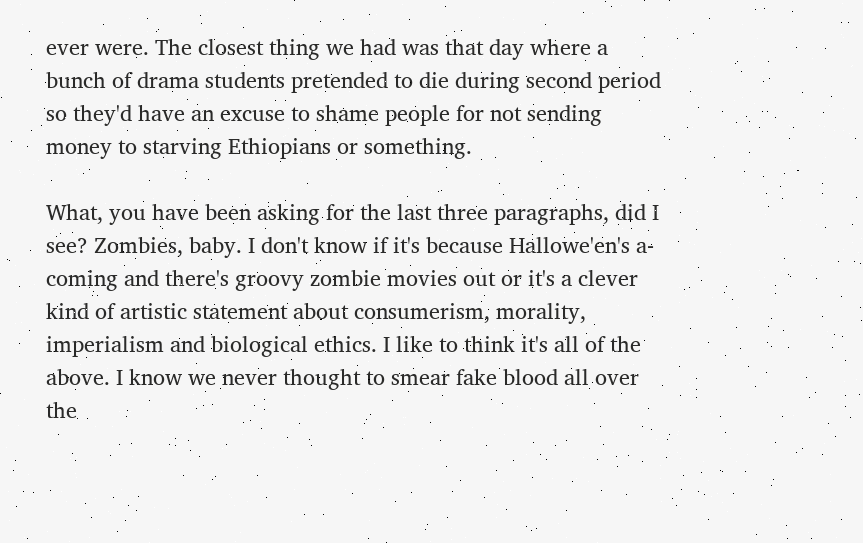ever were. The closest thing we had was that day where a bunch of drama students pretended to die during second period so they'd have an excuse to shame people for not sending money to starving Ethiopians or something.

What, you have been asking for the last three paragraphs, did I see? Zombies, baby. I don't know if it's because Hallowe'en's a-coming and there's groovy zombie movies out or it's a clever kind of artistic statement about consumerism, morality, imperialism and biological ethics. I like to think it's all of the above. I know we never thought to smear fake blood all over the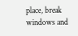place, break windows and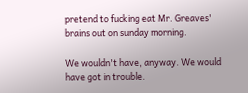pretend to fucking eat Mr. Greaves' brains out on sunday morning.

We wouldn't have, anyway. We would have got in trouble.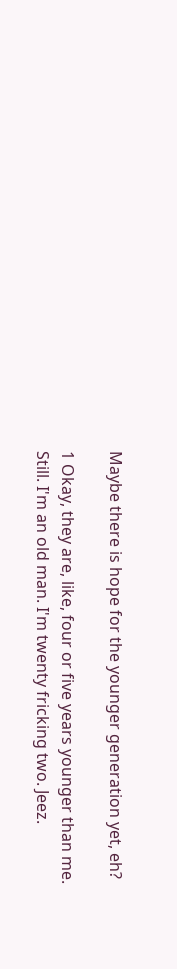Maybe there is hope for the younger generation yet, eh?

1 Okay, they are, like, four or five years younger than me. Still. I'm an old man. I'm twenty fricking two. Jeez.